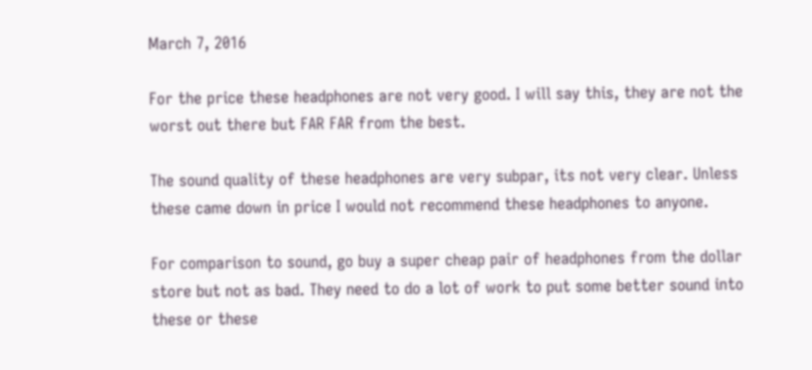March 7, 2016

For the price these headphones are not very good. I will say this, they are not the worst out there but FAR FAR from the best.

The sound quality of these headphones are very subpar, its not very clear. Unless these came down in price I would not recommend these headphones to anyone.

For comparison to sound, go buy a super cheap pair of headphones from the dollar store but not as bad. They need to do a lot of work to put some better sound into these or these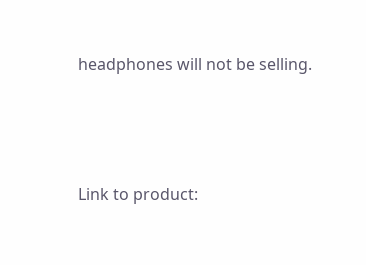headphones will not be selling.




Link to product: